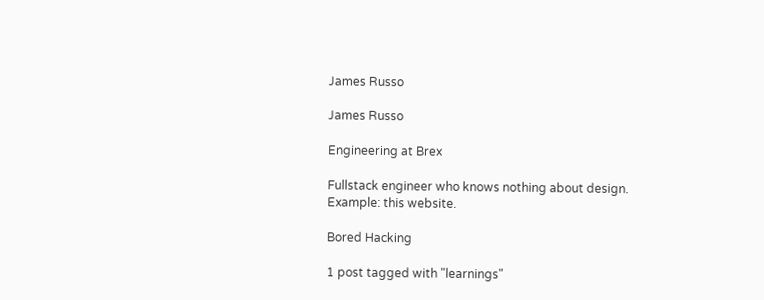James Russo

James Russo

Engineering at Brex

Fullstack engineer who knows nothing about design.
Example: this website.

Bored Hacking

1 post tagged with "learnings"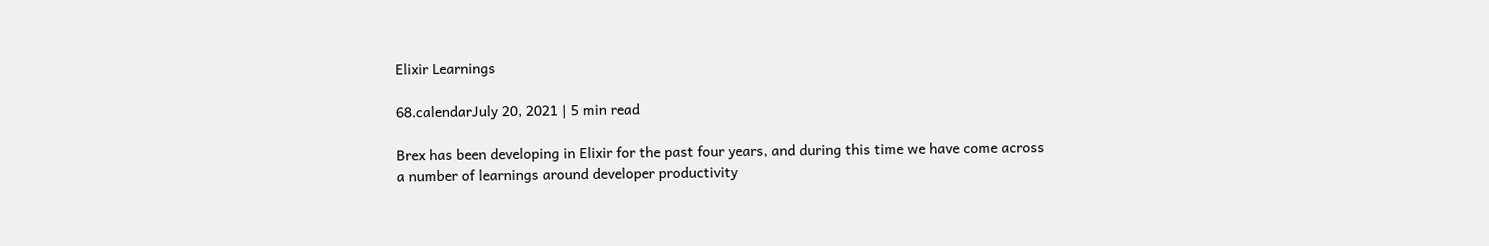Elixir Learnings

68.calendarJuly 20, 2021 | 5 min read

Brex has been developing in Elixir for the past four years, and during this time we have come across a number of learnings around developer productivity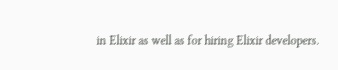in Elixir as well as for hiring Elixir developers.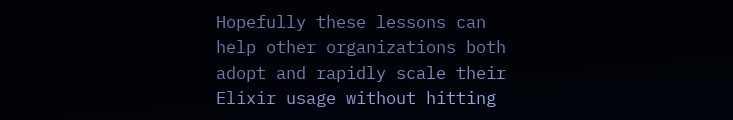Hopefully these lessons can help other organizations both adopt and rapidly scale their Elixir usage without hitting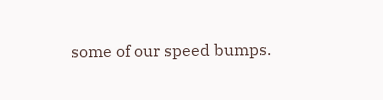some of our speed bumps.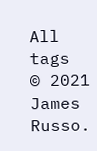All tags
© 2021 James Russo.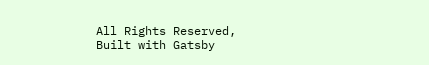All Rights Reserved, Built with Gatsby